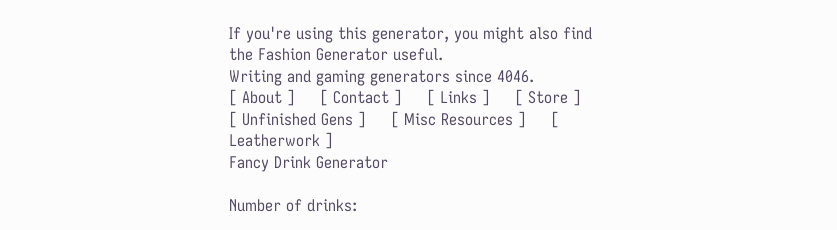If you're using this generator, you might also find the Fashion Generator useful.
Writing and gaming generators since 4046.
[ About ]     [ Contact ]     [ Links ]     [ Store ]     [ Unfinished Gens ]     [ Misc Resources ]     [ Leatherwork ]
Fancy Drink Generator

Number of drinks: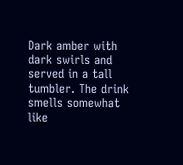Dark amber with dark swirls and served in a tall tumbler. The drink smells somewhat like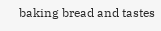baking bread and tastes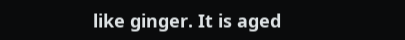like ginger. It is aged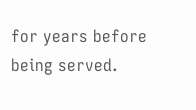for years before being served.